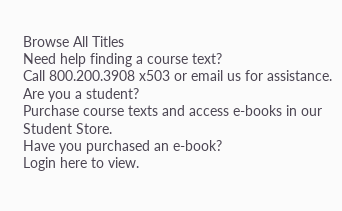Browse All Titles
Need help finding a course text?
Call 800.200.3908 x503 or email us for assistance.
Are you a student?
Purchase course texts and access e-books in our Student Store.
Have you purchased an e-book?
Login here to view.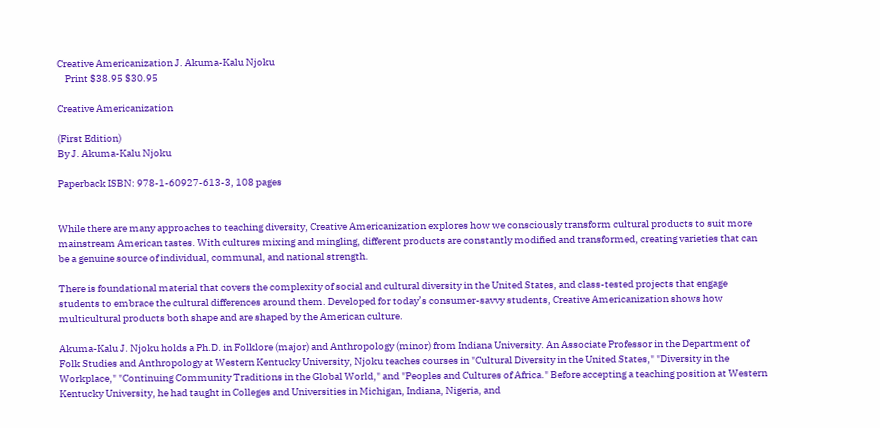Creative Americanization J. Akuma-Kalu Njoku
    Print $38.95 $30.95

Creative Americanization

(First Edition)
By J. Akuma-Kalu Njoku

Paperback ISBN: 978-1-60927-613-3, 108 pages


While there are many approaches to teaching diversity, Creative Americanization explores how we consciously transform cultural products to suit more mainstream American tastes. With cultures mixing and mingling, different products are constantly modified and transformed, creating varieties that can be a genuine source of individual, communal, and national strength.

There is foundational material that covers the complexity of social and cultural diversity in the United States, and class-tested projects that engage students to embrace the cultural differences around them. Developed for today’s consumer-savvy students, Creative Americanization shows how multicultural products both shape and are shaped by the American culture.

Akuma-Kalu J. Njoku holds a Ph.D. in Folklore (major) and Anthropology (minor) from Indiana University. An Associate Professor in the Department of Folk Studies and Anthropology at Western Kentucky University, Njoku teaches courses in "Cultural Diversity in the United States," "Diversity in the Workplace," "Continuing Community Traditions in the Global World," and "Peoples and Cultures of Africa." Before accepting a teaching position at Western Kentucky University, he had taught in Colleges and Universities in Michigan, Indiana, Nigeria, and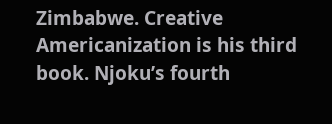Zimbabwe. Creative Americanization is his third book. Njoku’s fourth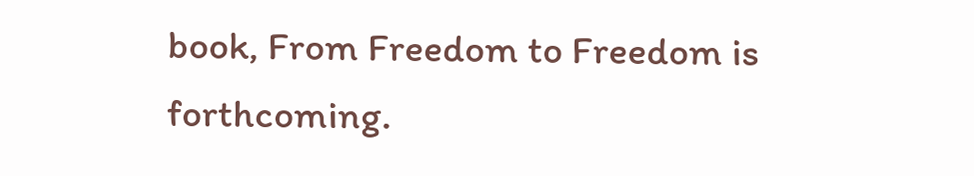book, From Freedom to Freedom is forthcoming.